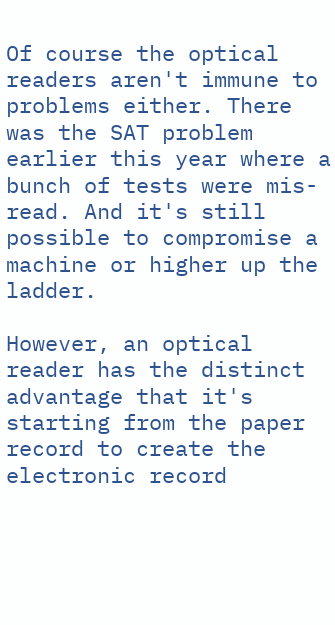Of course the optical readers aren't immune to problems either. There was the SAT problem earlier this year where a bunch of tests were mis-read. And it's still possible to compromise a machine or higher up the ladder.

However, an optical reader has the distinct advantage that it's starting from the paper record to create the electronic record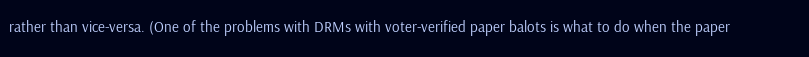rather than vice-versa. (One of the problems with DRMs with voter-verified paper balots is what to do when the paper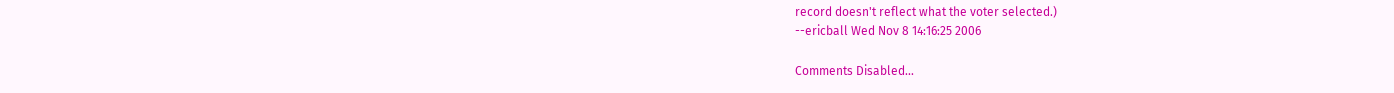record doesn't reflect what the voter selected.)
--ericball Wed Nov 8 14:16:25 2006

Comments Disabled...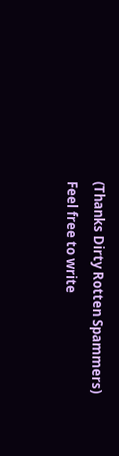(Thanks Dirty Rotten Spammers)
Feel free to write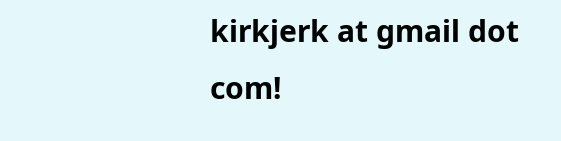kirkjerk at gmail dot com!